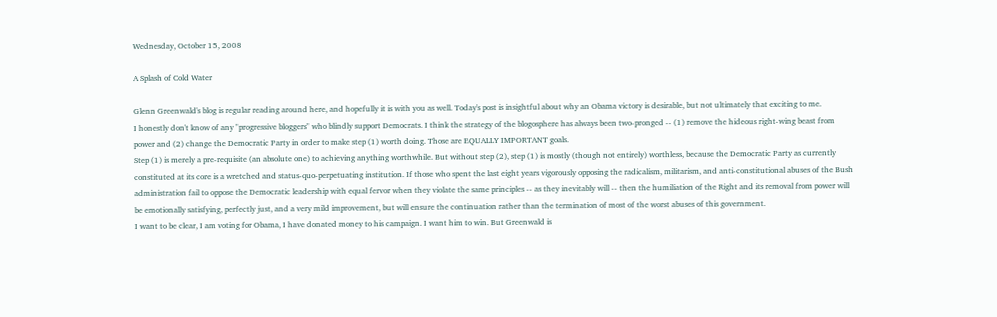Wednesday, October 15, 2008

A Splash of Cold Water

Glenn Greenwald's blog is regular reading around here, and hopefully it is with you as well. Today's post is insightful about why an Obama victory is desirable, but not ultimately that exciting to me.
I honestly don't know of any "progressive bloggers" who blindly support Democrats. I think the strategy of the blogosphere has always been two-pronged -- (1) remove the hideous right-wing beast from power and (2) change the Democratic Party in order to make step (1) worth doing. Those are EQUALLY IMPORTANT goals.
Step (1) is merely a pre-requisite (an absolute one) to achieving anything worthwhile. But without step (2), step (1) is mostly (though not entirely) worthless, because the Democratic Party as currently constituted at its core is a wretched and status-quo-perpetuating institution. If those who spent the last eight years vigorously opposing the radicalism, militarism, and anti-constitutional abuses of the Bush administration fail to oppose the Democratic leadership with equal fervor when they violate the same principles -- as they inevitably will -- then the humiliation of the Right and its removal from power will be emotionally satisfying, perfectly just, and a very mild improvement, but will ensure the continuation rather than the termination of most of the worst abuses of this government.
I want to be clear, I am voting for Obama, I have donated money to his campaign. I want him to win. But Greenwald is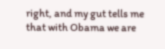right, and my gut tells me that with Obama we are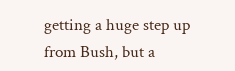getting a huge step up from Bush, but a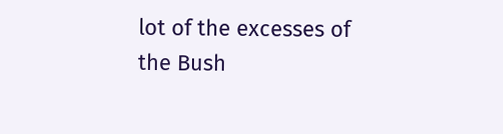lot of the excesses of the Bush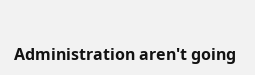Administration aren't going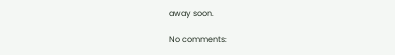away soon.

No comments: